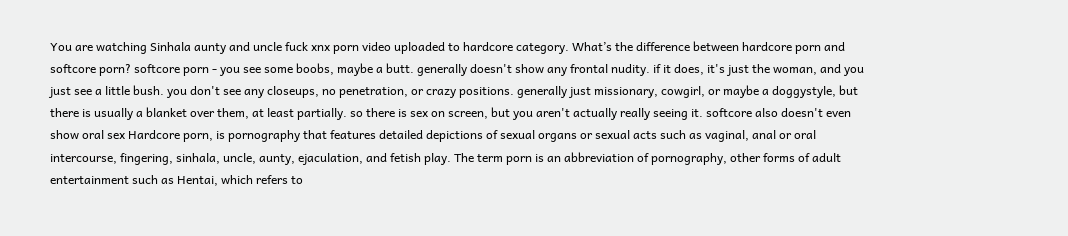You are watching Sinhala aunty and uncle fuck xnx porn video uploaded to hardcore category. What’s the difference between hardcore porn and softcore porn? softcore porn - you see some boobs, maybe a butt. generally doesn't show any frontal nudity. if it does, it's just the woman, and you just see a little bush. you don't see any closeups, no penetration, or crazy positions. generally just missionary, cowgirl, or maybe a doggystyle, but there is usually a blanket over them, at least partially. so there is sex on screen, but you aren't actually really seeing it. softcore also doesn't even show oral sex Hardcore porn, is pornography that features detailed depictions of sexual organs or sexual acts such as vaginal, anal or oral intercourse, fingering, sinhala, uncle, aunty, ejaculation, and fetish play. The term porn is an abbreviation of pornography, other forms of adult entertainment such as Hentai, which refers to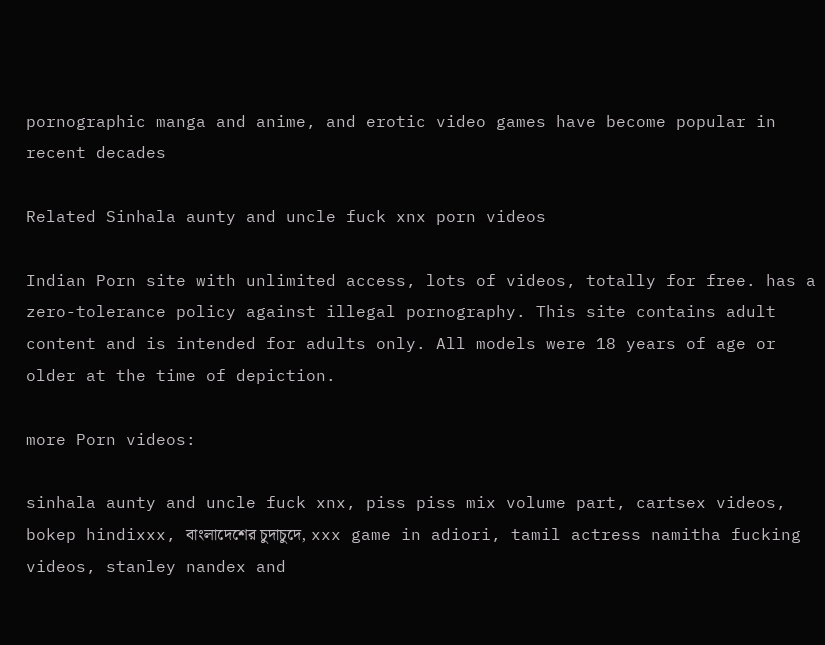pornographic manga and anime, and erotic video games have become popular in recent decades

Related Sinhala aunty and uncle fuck xnx porn videos

Indian Porn site with unlimited access, lots of videos, totally for free. has a zero-tolerance policy against illegal pornography. This site contains adult content and is intended for adults only. All models were 18 years of age or older at the time of depiction.

more Porn videos:

sinhala aunty and uncle fuck xnx, piss piss mix volume part, cartsex videos, bokep hindixxx, বাংলাদেশের চুদাচুদে, xxx game in adiori, tamil actress namitha fucking videos, stanley nandex and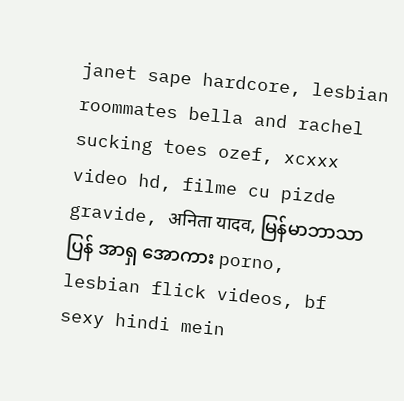janet sape hardcore, lesbian roommates bella and rachel sucking toes ozef, xcxxx video hd, filme cu pizde gravide, अनिता यादव, မြန်မာဘာသာပြန် အာရှ အောကား porno, lesbian flick videos, bf sexy hindi mein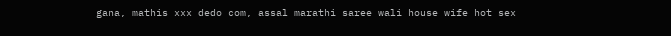gana, mathis xxx dedo com, assal marathi saree wali house wife hot sex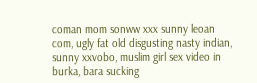coman mom sonww xxx sunny leoan com, ugly fat old disgusting nasty indian, sunny xxvobo, muslim girl sex video in burka, bara sucking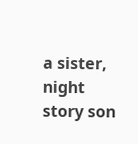a sister, night story son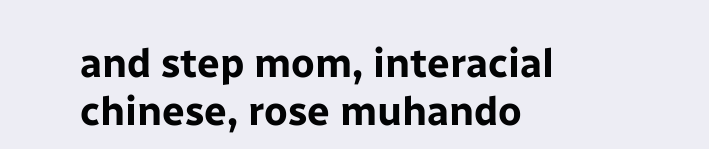and step mom, interacial chinese, rose muhando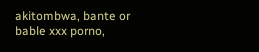akitombwa, bante or bable xxx porno,